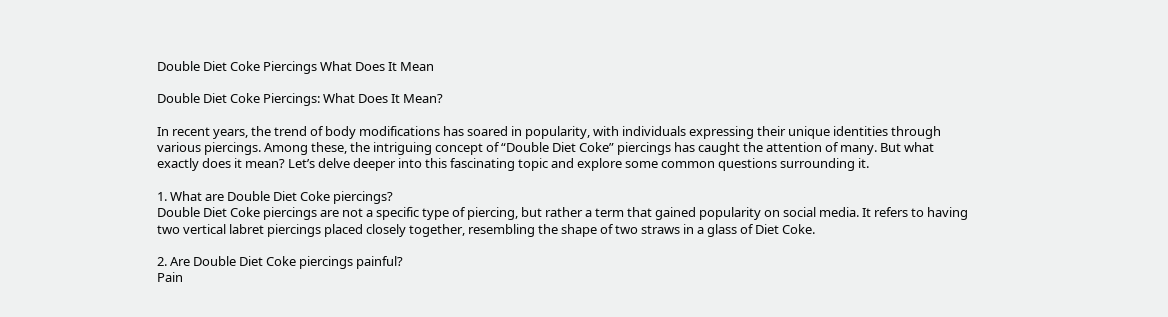Double Diet Coke Piercings What Does It Mean

Double Diet Coke Piercings: What Does It Mean?

In recent years, the trend of body modifications has soared in popularity, with individuals expressing their unique identities through various piercings. Among these, the intriguing concept of “Double Diet Coke” piercings has caught the attention of many. But what exactly does it mean? Let’s delve deeper into this fascinating topic and explore some common questions surrounding it.

1. What are Double Diet Coke piercings?
Double Diet Coke piercings are not a specific type of piercing, but rather a term that gained popularity on social media. It refers to having two vertical labret piercings placed closely together, resembling the shape of two straws in a glass of Diet Coke.

2. Are Double Diet Coke piercings painful?
Pain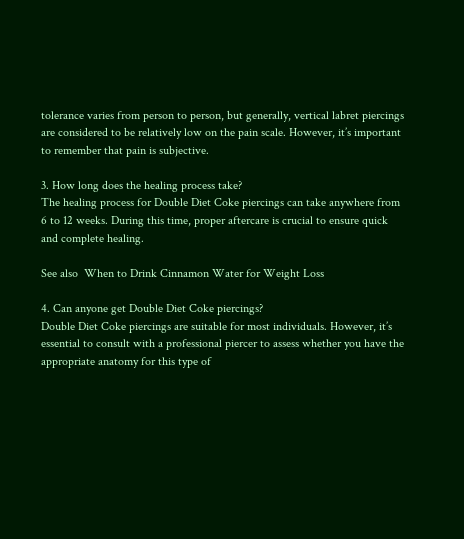tolerance varies from person to person, but generally, vertical labret piercings are considered to be relatively low on the pain scale. However, it’s important to remember that pain is subjective.

3. How long does the healing process take?
The healing process for Double Diet Coke piercings can take anywhere from 6 to 12 weeks. During this time, proper aftercare is crucial to ensure quick and complete healing.

See also  When to Drink Cinnamon Water for Weight Loss

4. Can anyone get Double Diet Coke piercings?
Double Diet Coke piercings are suitable for most individuals. However, it’s essential to consult with a professional piercer to assess whether you have the appropriate anatomy for this type of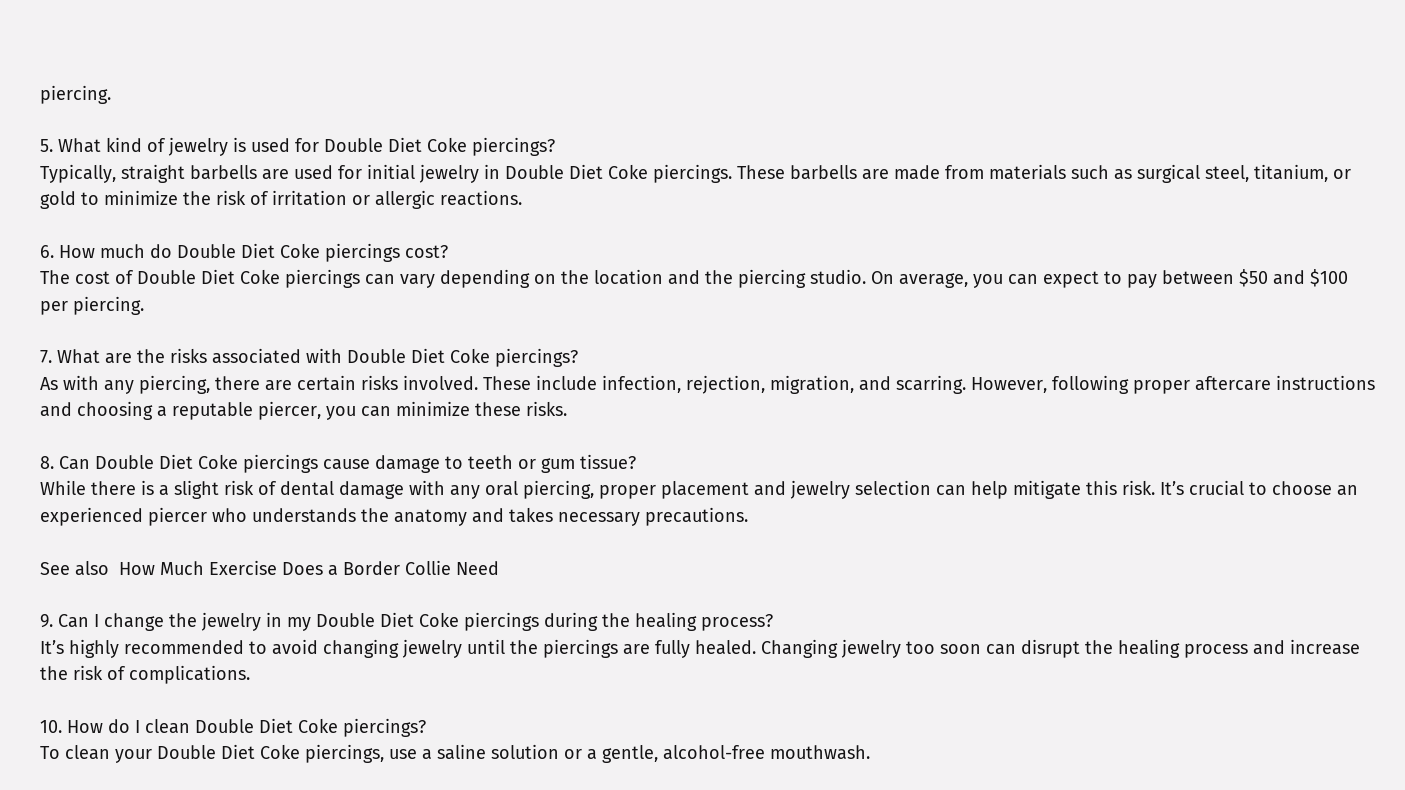piercing.

5. What kind of jewelry is used for Double Diet Coke piercings?
Typically, straight barbells are used for initial jewelry in Double Diet Coke piercings. These barbells are made from materials such as surgical steel, titanium, or gold to minimize the risk of irritation or allergic reactions.

6. How much do Double Diet Coke piercings cost?
The cost of Double Diet Coke piercings can vary depending on the location and the piercing studio. On average, you can expect to pay between $50 and $100 per piercing.

7. What are the risks associated with Double Diet Coke piercings?
As with any piercing, there are certain risks involved. These include infection, rejection, migration, and scarring. However, following proper aftercare instructions and choosing a reputable piercer, you can minimize these risks.

8. Can Double Diet Coke piercings cause damage to teeth or gum tissue?
While there is a slight risk of dental damage with any oral piercing, proper placement and jewelry selection can help mitigate this risk. It’s crucial to choose an experienced piercer who understands the anatomy and takes necessary precautions.

See also  How Much Exercise Does a Border Collie Need

9. Can I change the jewelry in my Double Diet Coke piercings during the healing process?
It’s highly recommended to avoid changing jewelry until the piercings are fully healed. Changing jewelry too soon can disrupt the healing process and increase the risk of complications.

10. How do I clean Double Diet Coke piercings?
To clean your Double Diet Coke piercings, use a saline solution or a gentle, alcohol-free mouthwash.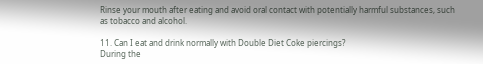Rinse your mouth after eating and avoid oral contact with potentially harmful substances, such as tobacco and alcohol.

11. Can I eat and drink normally with Double Diet Coke piercings?
During the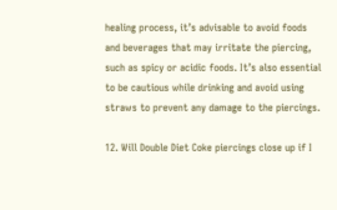healing process, it’s advisable to avoid foods and beverages that may irritate the piercing, such as spicy or acidic foods. It’s also essential to be cautious while drinking and avoid using straws to prevent any damage to the piercings.

12. Will Double Diet Coke piercings close up if I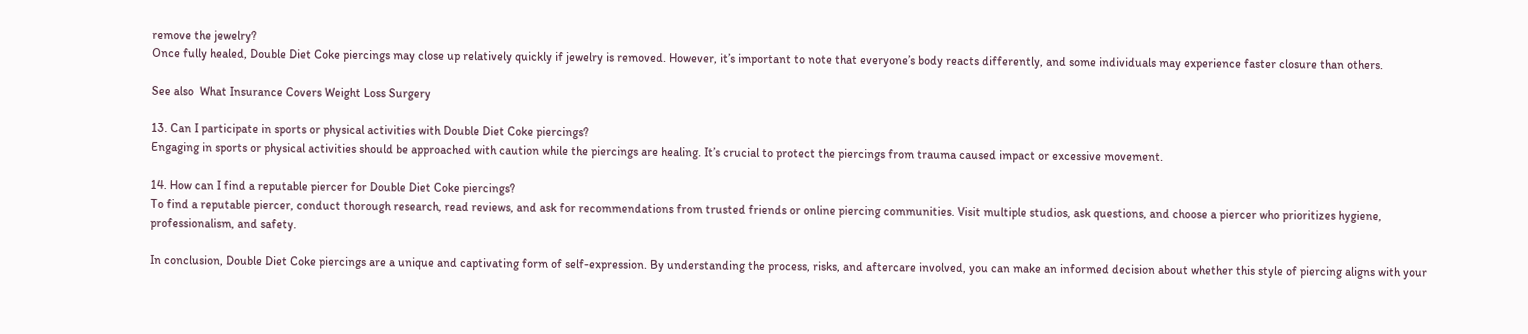remove the jewelry?
Once fully healed, Double Diet Coke piercings may close up relatively quickly if jewelry is removed. However, it’s important to note that everyone’s body reacts differently, and some individuals may experience faster closure than others.

See also  What Insurance Covers Weight Loss Surgery

13. Can I participate in sports or physical activities with Double Diet Coke piercings?
Engaging in sports or physical activities should be approached with caution while the piercings are healing. It’s crucial to protect the piercings from trauma caused impact or excessive movement.

14. How can I find a reputable piercer for Double Diet Coke piercings?
To find a reputable piercer, conduct thorough research, read reviews, and ask for recommendations from trusted friends or online piercing communities. Visit multiple studios, ask questions, and choose a piercer who prioritizes hygiene, professionalism, and safety.

In conclusion, Double Diet Coke piercings are a unique and captivating form of self-expression. By understanding the process, risks, and aftercare involved, you can make an informed decision about whether this style of piercing aligns with your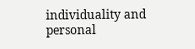individuality and personal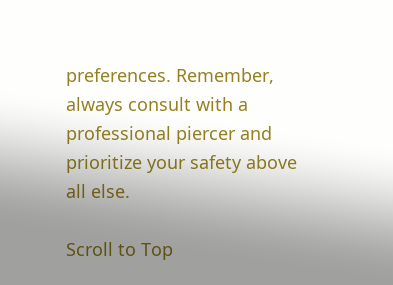preferences. Remember, always consult with a professional piercer and prioritize your safety above all else.

Scroll to Top